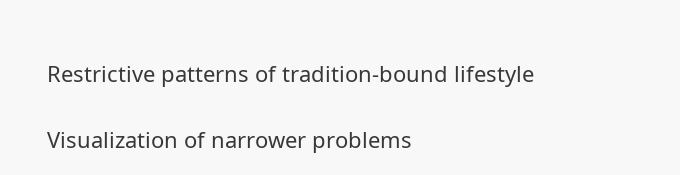Restrictive patterns of tradition-bound lifestyle

Visualization of narrower problems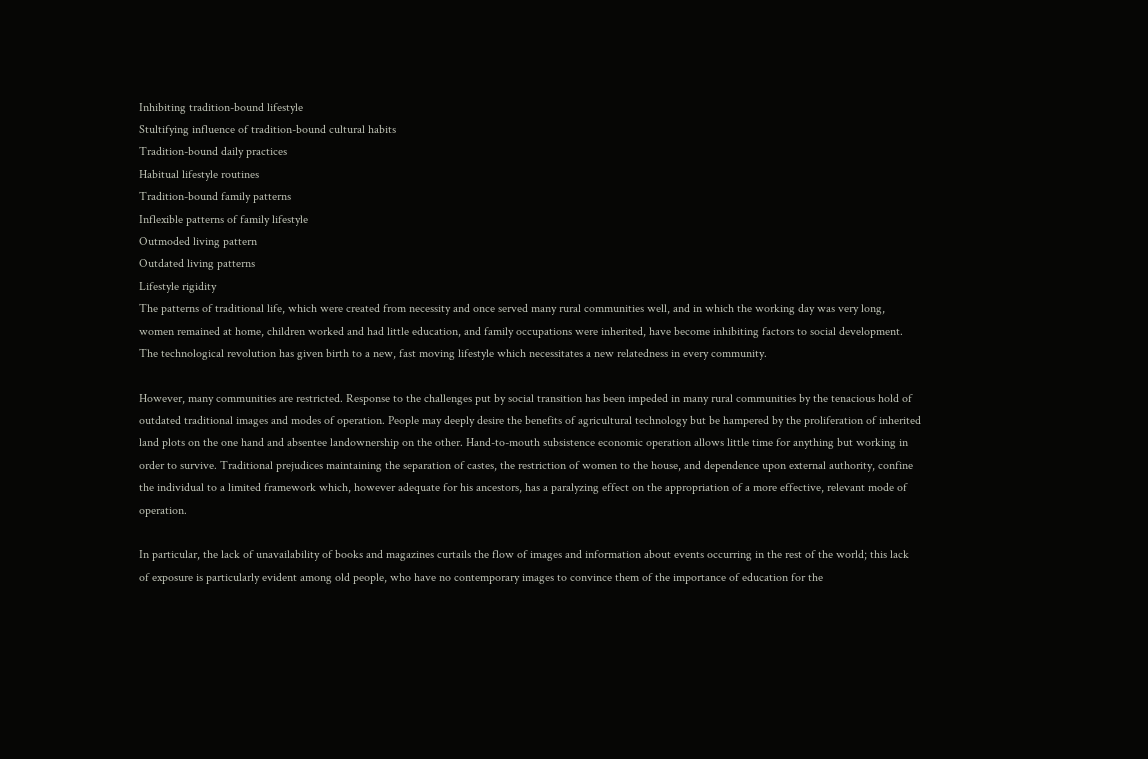Inhibiting tradition-bound lifestyle
Stultifying influence of tradition-bound cultural habits
Tradition-bound daily practices
Habitual lifestyle routines
Tradition-bound family patterns
Inflexible patterns of family lifestyle
Outmoded living pattern
Outdated living patterns
Lifestyle rigidity
The patterns of traditional life, which were created from necessity and once served many rural communities well, and in which the working day was very long, women remained at home, children worked and had little education, and family occupations were inherited, have become inhibiting factors to social development. The technological revolution has given birth to a new, fast moving lifestyle which necessitates a new relatedness in every community.

However, many communities are restricted. Response to the challenges put by social transition has been impeded in many rural communities by the tenacious hold of outdated traditional images and modes of operation. People may deeply desire the benefits of agricultural technology but be hampered by the proliferation of inherited land plots on the one hand and absentee landownership on the other. Hand-to-mouth subsistence economic operation allows little time for anything but working in order to survive. Traditional prejudices maintaining the separation of castes, the restriction of women to the house, and dependence upon external authority, confine the individual to a limited framework which, however adequate for his ancestors, has a paralyzing effect on the appropriation of a more effective, relevant mode of operation.

In particular, the lack of unavailability of books and magazines curtails the flow of images and information about events occurring in the rest of the world; this lack of exposure is particularly evident among old people, who have no contemporary images to convince them of the importance of education for the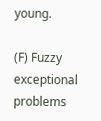young.

(F) Fuzzy exceptional problems